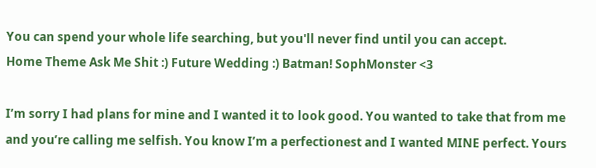You can spend your whole life searching, but you'll never find until you can accept.
Home Theme Ask Me Shit :) Future Wedding :) Batman! SophMonster <3

I’m sorry I had plans for mine and I wanted it to look good. You wanted to take that from me and you’re calling me selfish. You know I’m a perfectionest and I wanted MINE perfect. Yours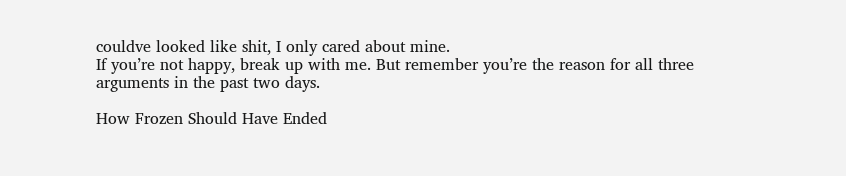couldve looked like shit, I only cared about mine.
If you’re not happy, break up with me. But remember you’re the reason for all three arguments in the past two days.

How Frozen Should Have Ended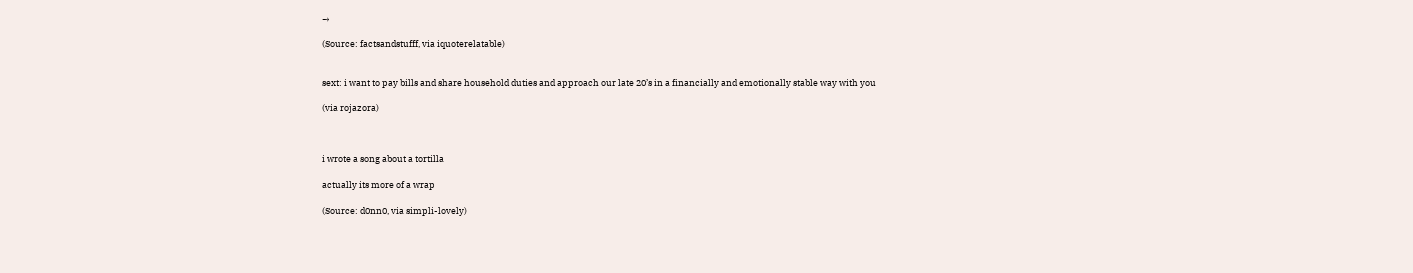→

(Source: factsandstufff, via iquoterelatable)


sext: i want to pay bills and share household duties and approach our late 20’s in a financially and emotionally stable way with you

(via rojazora)



i wrote a song about a tortilla

actually its more of a wrap

(Source: d0nn0, via simpli-lovely)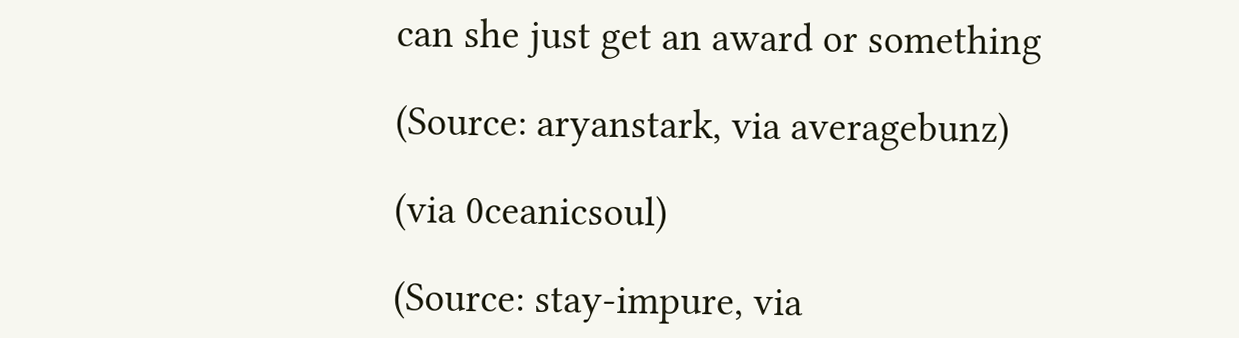can she just get an award or something

(Source: aryanstark, via averagebunz)

(via 0ceanicsoul)

(Source: stay-impure, via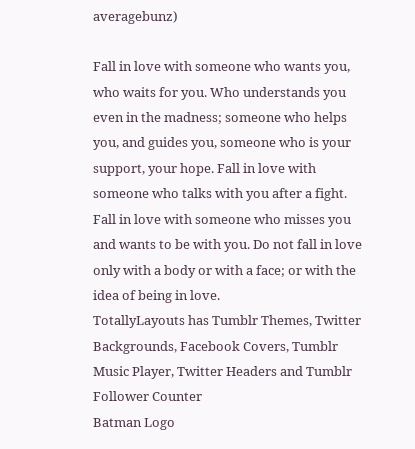averagebunz)

Fall in love with someone who wants you, who waits for you. Who understands you even in the madness; someone who helps you, and guides you, someone who is your support, your hope. Fall in love with someone who talks with you after a fight. Fall in love with someone who misses you and wants to be with you. Do not fall in love only with a body or with a face; or with the idea of being in love.
TotallyLayouts has Tumblr Themes, Twitter Backgrounds, Facebook Covers, Tumblr Music Player, Twitter Headers and Tumblr Follower Counter
Batman Logo